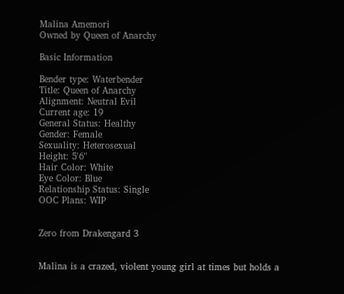Malina Amemori
Owned by Queen of Anarchy

Basic Information

Bender type: Waterbender
Title: Queen of Anarchy
Alignment: Neutral Evil
Current age: 19
General Status: Healthy
Gender: Female
Sexuality: Heterosexual
Height: 5'6"
Hair Color: White
Eye Color: Blue
Relationship Status: Single
OOC Plans: WIP


Zero from Drakengard 3


Malina is a crazed, violent young girl at times but holds a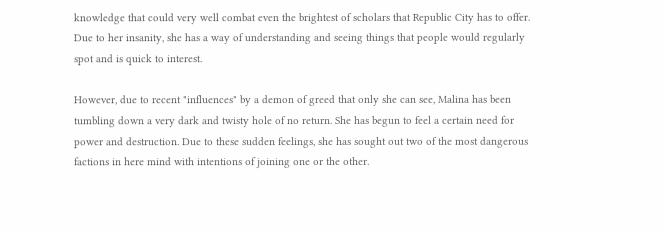knowledge that could very well combat even the brightest of scholars that Republic City has to offer. Due to her insanity, she has a way of understanding and seeing things that people would regularly spot and is quick to interest.

However, due to recent "influences" by a demon of greed that only she can see, Malina has been tumbling down a very dark and twisty hole of no return. She has begun to feel a certain need for power and destruction. Due to these sudden feelings, she has sought out two of the most dangerous factions in here mind with intentions of joining one or the other.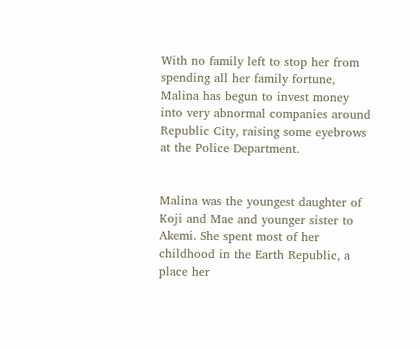With no family left to stop her from spending all her family fortune, Malina has begun to invest money into very abnormal companies around Republic City, raising some eyebrows at the Police Department.


Malina was the youngest daughter of Koji and Mae and younger sister to Akemi. She spent most of her childhood in the Earth Republic, a place her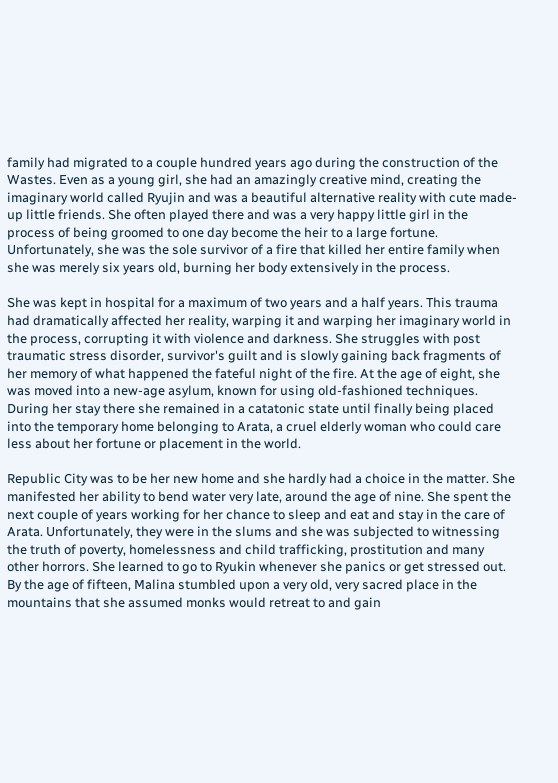family had migrated to a couple hundred years ago during the construction of the Wastes. Even as a young girl, she had an amazingly creative mind, creating the imaginary world called Ryujin and was a beautiful alternative reality with cute made-up little friends. She often played there and was a very happy little girl in the process of being groomed to one day become the heir to a large fortune. Unfortunately, she was the sole survivor of a fire that killed her entire family when she was merely six years old, burning her body extensively in the process.

She was kept in hospital for a maximum of two years and a half years. This trauma had dramatically affected her reality, warping it and warping her imaginary world in the process, corrupting it with violence and darkness. She struggles with post traumatic stress disorder, survivor's guilt and is slowly gaining back fragments of her memory of what happened the fateful night of the fire. At the age of eight, she was moved into a new-age asylum, known for using old-fashioned techniques. During her stay there she remained in a catatonic state until finally being placed into the temporary home belonging to Arata, a cruel elderly woman who could care less about her fortune or placement in the world.

Republic City was to be her new home and she hardly had a choice in the matter. She manifested her ability to bend water very late, around the age of nine. She spent the next couple of years working for her chance to sleep and eat and stay in the care of Arata. Unfortunately, they were in the slums and she was subjected to witnessing the truth of poverty, homelessness and child trafficking, prostitution and many other horrors. She learned to go to Ryukin whenever she panics or get stressed out. By the age of fifteen, Malina stumbled upon a very old, very sacred place in the mountains that she assumed monks would retreat to and gain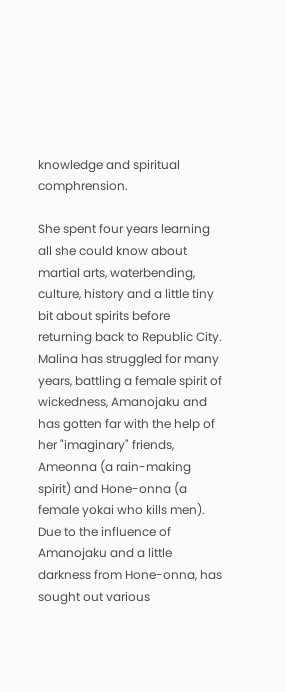knowledge and spiritual comphrension.

She spent four years learning all she could know about martial arts, waterbending, culture, history and a little tiny bit about spirits before returning back to Republic City. Malina has struggled for many years, battling a female spirit of wickedness, Amanojaku and has gotten far with the help of her "imaginary" friends, Ameonna (a rain-making spirit) and Hone-onna (a female yokai who kills men). Due to the influence of Amanojaku and a little darkness from Hone-onna, has sought out various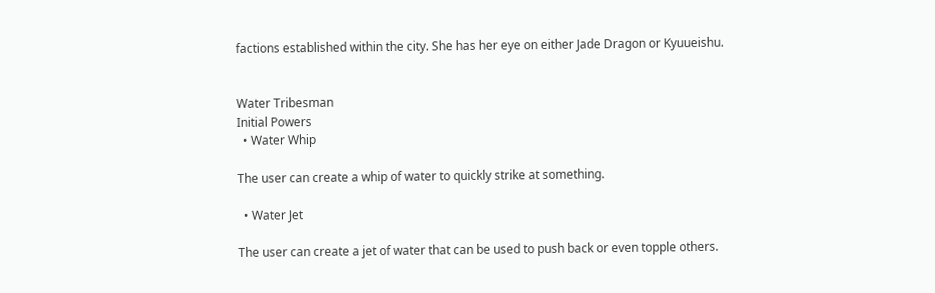factions established within the city. She has her eye on either Jade Dragon or Kyuueishu.


Water Tribesman
Initial Powers
  • Water Whip

The user can create a whip of water to quickly strike at something.

  • Water Jet

The user can create a jet of water that can be used to push back or even topple others.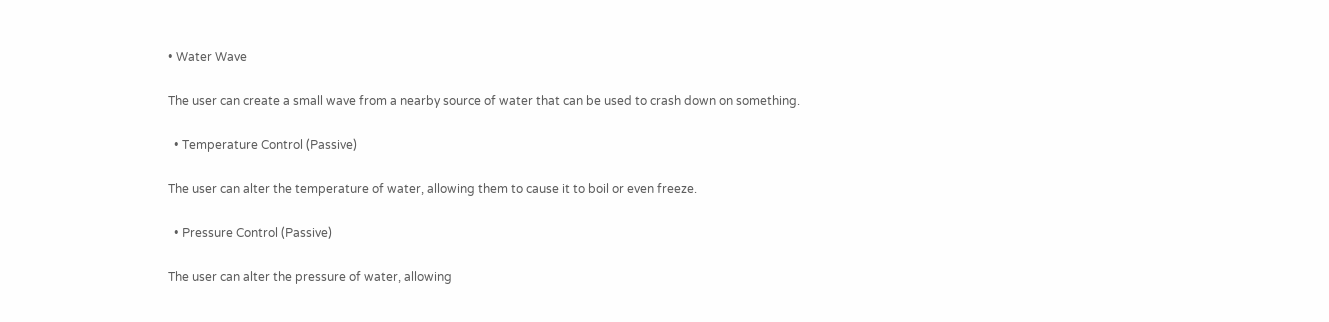• Water Wave

The user can create a small wave from a nearby source of water that can be used to crash down on something.

  • Temperature Control (Passive)

The user can alter the temperature of water, allowing them to cause it to boil or even freeze.

  • Pressure Control (Passive)

The user can alter the pressure of water, allowing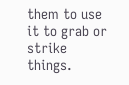them to use it to grab or strike things.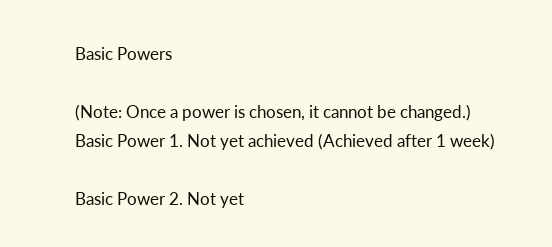Basic Powers

(Note: Once a power is chosen, it cannot be changed.)
Basic Power 1. Not yet achieved (Achieved after 1 week)

Basic Power 2. Not yet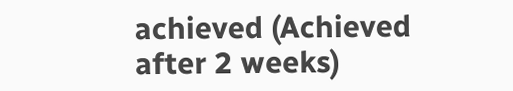achieved (Achieved after 2 weeks)